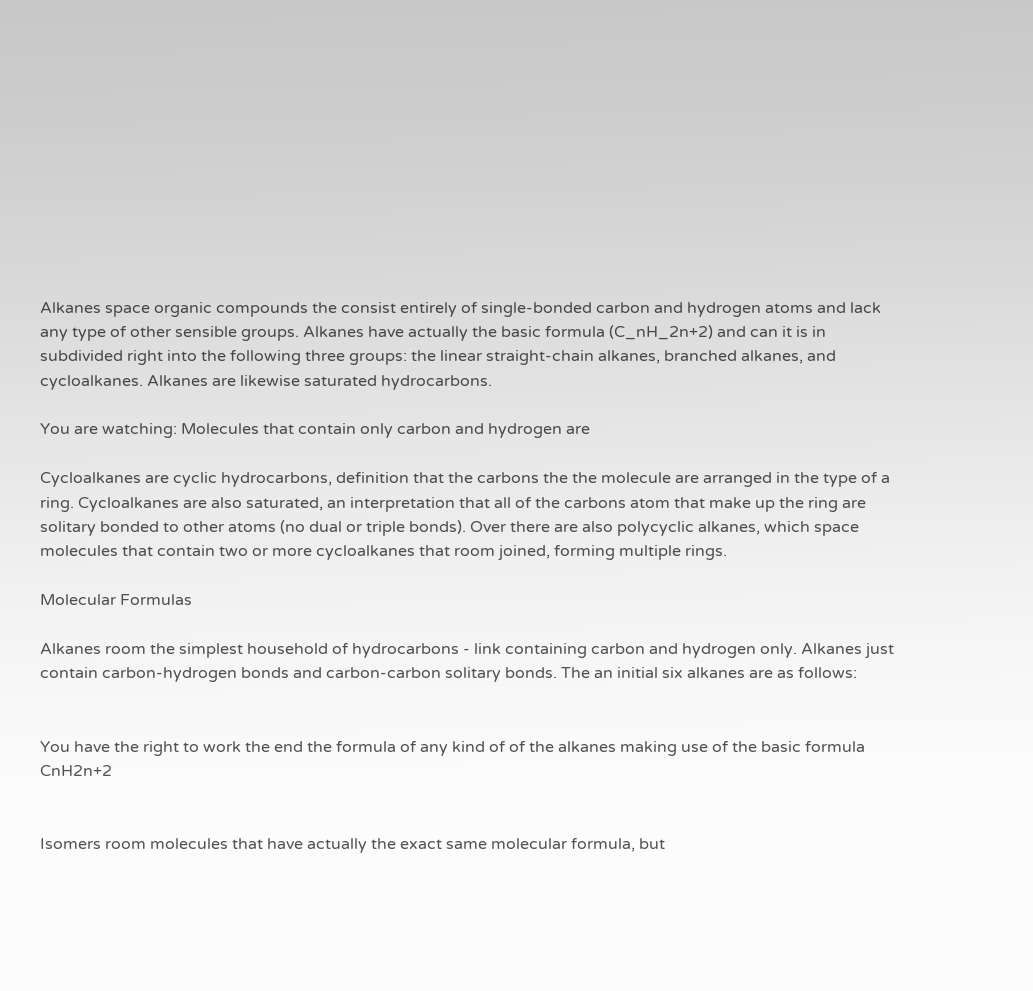Alkanes space organic compounds the consist entirely of single-bonded carbon and hydrogen atoms and lack any type of other sensible groups. Alkanes have actually the basic formula (C_nH_2n+2) and can it is in subdivided right into the following three groups: the linear straight-chain alkanes, branched alkanes, and cycloalkanes. Alkanes are likewise saturated hydrocarbons.

You are watching: Molecules that contain only carbon and hydrogen are

Cycloalkanes are cyclic hydrocarbons, definition that the carbons the the molecule are arranged in the type of a ring. Cycloalkanes are also saturated, an interpretation that all of the carbons atom that make up the ring are solitary bonded to other atoms (no dual or triple bonds). Over there are also polycyclic alkanes, which space molecules that contain two or more cycloalkanes that room joined, forming multiple rings.

Molecular Formulas

Alkanes room the simplest household of hydrocarbons - link containing carbon and hydrogen only. Alkanes just contain carbon-hydrogen bonds and carbon-carbon solitary bonds. The an initial six alkanes are as follows:


You have the right to work the end the formula of any kind of of the alkanes making use of the basic formula CnH2n+2


Isomers room molecules that have actually the exact same molecular formula, but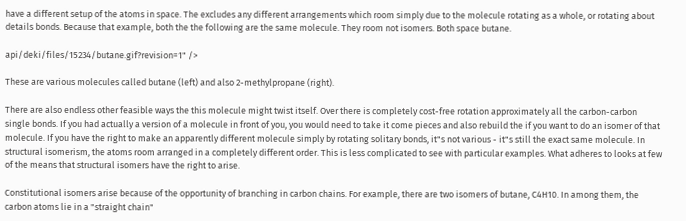have a different setup of the atoms in space. The excludes any different arrangements which room simply due to the molecule rotating as a whole, or rotating about details bonds. Because that example, both the the following are the same molecule. They room not isomers. Both space butane.

api/deki/files/15234/butane.gif?revision=1" />

These are various molecules called butane (left) and also 2-methylpropane (right).

There are also endless other feasible ways the this molecule might twist itself. Over there is completely cost-free rotation approximately all the carbon-carbon single bonds. If you had actually a version of a molecule in front of you, you would need to take it come pieces and also rebuild the if you want to do an isomer of that molecule. If you have the right to make an apparently different molecule simply by rotating solitary bonds, it"s not various - it"s still the exact same molecule. In structural isomerism, the atoms room arranged in a completely different order. This is less complicated to see with particular examples. What adheres to looks at few of the means that structural isomers have the right to arise.

Constitutional isomers arise because of the opportunity of branching in carbon chains. For example, there are two isomers of butane, C4H10. In among them, the carbon atoms lie in a "straight chain"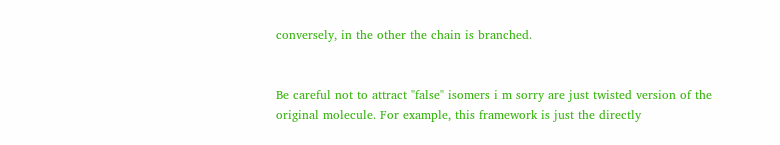conversely, in the other the chain is branched.


Be careful not to attract "false" isomers i m sorry are just twisted version of the original molecule. For example, this framework is just the directly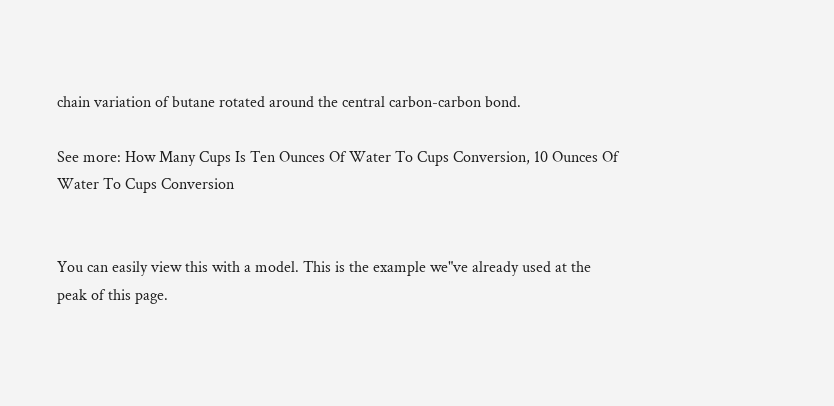chain variation of butane rotated around the central carbon-carbon bond.

See more: How Many Cups Is Ten Ounces Of Water To Cups Conversion, 10 Ounces Of Water To Cups Conversion


You can easily view this with a model. This is the example we"ve already used at the peak of this page.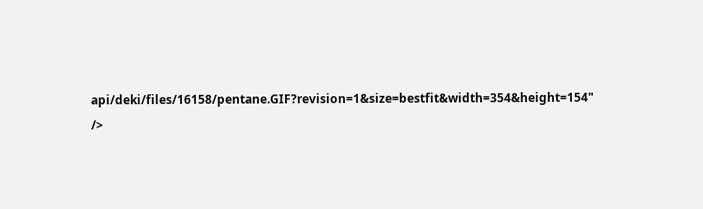api/deki/files/16158/pentane.GIF?revision=1&size=bestfit&width=354&height=154" />